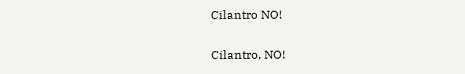Cilantro NO!

Cilantro, NO!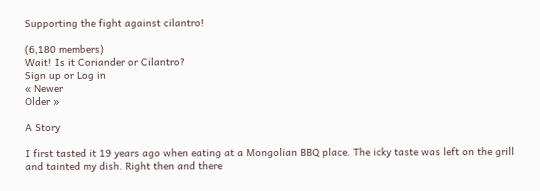Supporting the fight against cilantro!

(6,180 members)
Wait! Is it Coriander or Cilantro?
Sign up or Log in
« Newer
Older »

A Story

I first tasted it 19 years ago when eating at a Mongolian BBQ place. The icky taste was left on the grill and tainted my dish. Right then and there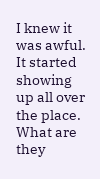I knew it was awful. It started showing up all over the place. What are they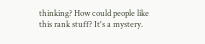thinking? How could people like this rank stuff? It's a mystery.